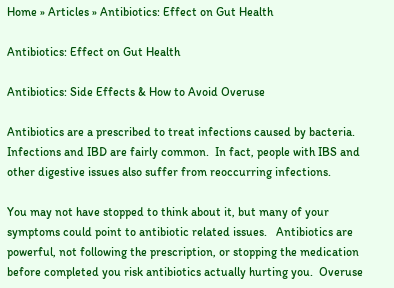Home » Articles » Antibiotics: Effect on Gut Health

Antibiotics: Effect on Gut Health

Antibiotics: Side Effects & How to Avoid Overuse

Antibiotics are a prescribed to treat infections caused by bacteria.  Infections and IBD are fairly common.  In fact, people with IBS and other digestive issues also suffer from reoccurring infections.

You may not have stopped to think about it, but many of your symptoms could point to antibiotic related issues.   Antibiotics are powerful, not following the prescription, or stopping the medication before completed you risk antibiotics actually hurting you.  Overuse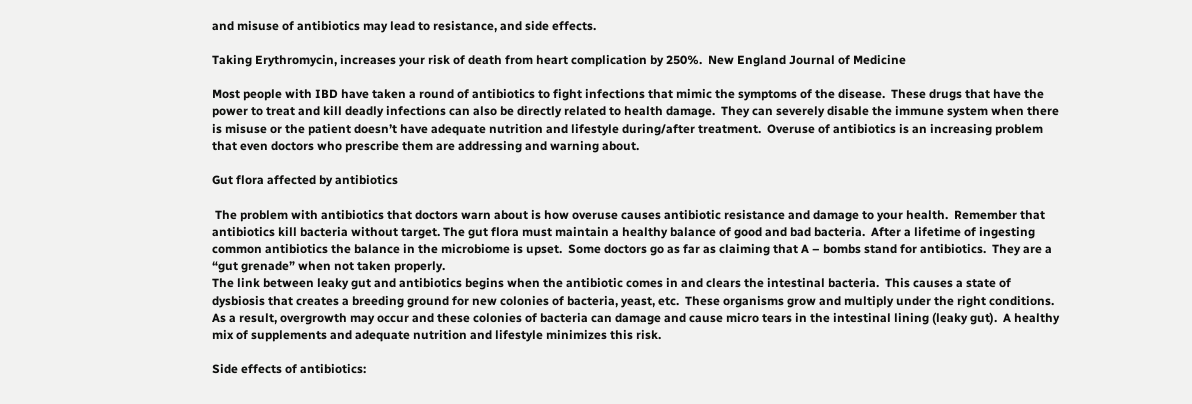and misuse of antibiotics may lead to resistance, and side effects.

Taking Erythromycin, increases your risk of death from heart complication by 250%.  New England Journal of Medicine

Most people with IBD have taken a round of antibiotics to fight infections that mimic the symptoms of the disease.  These drugs that have the power to treat and kill deadly infections can also be directly related to health damage.  They can severely disable the immune system when there is misuse or the patient doesn’t have adequate nutrition and lifestyle during/after treatment.  Overuse of antibiotics is an increasing problem that even doctors who prescribe them are addressing and warning about.

Gut flora affected by antibiotics

 The problem with antibiotics that doctors warn about is how overuse causes antibiotic resistance and damage to your health.  Remember that antibiotics kill bacteria without target. The gut flora must maintain a healthy balance of good and bad bacteria.  After a lifetime of ingesting common antibiotics the balance in the microbiome is upset.  Some doctors go as far as claiming that A – bombs stand for antibiotics.  They are a “gut grenade” when not taken properly.
The link between leaky gut and antibiotics begins when the antibiotic comes in and clears the intestinal bacteria.  This causes a state of dysbiosis that creates a breeding ground for new colonies of bacteria, yeast, etc.  These organisms grow and multiply under the right conditions.  As a result, overgrowth may occur and these colonies of bacteria can damage and cause micro tears in the intestinal lining (leaky gut).  A healthy mix of supplements and adequate nutrition and lifestyle minimizes this risk.

Side effects of antibiotics: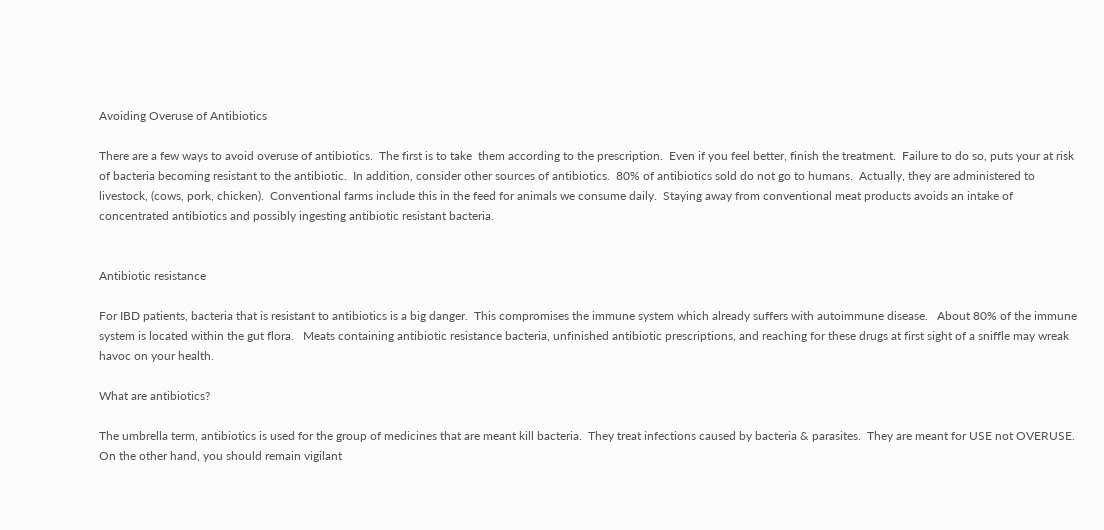Avoiding Overuse of Antibiotics

There are a few ways to avoid overuse of antibiotics.  The first is to take  them according to the prescription.  Even if you feel better, finish the treatment.  Failure to do so, puts your at risk of bacteria becoming resistant to the antibiotic.  In addition, consider other sources of antibiotics.  80% of antibiotics sold do not go to humans.  Actually, they are administered to livestock, (cows, pork, chicken).  Conventional farms include this in the feed for animals we consume daily.  Staying away from conventional meat products avoids an intake of concentrated antibiotics and possibly ingesting antibiotic resistant bacteria.


Antibiotic resistance

For IBD patients, bacteria that is resistant to antibiotics is a big danger.  This compromises the immune system which already suffers with autoimmune disease.   About 80% of the immune system is located within the gut flora.   Meats containing antibiotic resistance bacteria, unfinished antibiotic prescriptions, and reaching for these drugs at first sight of a sniffle may wreak havoc on your health.

What are antibiotics?

The umbrella term, antibiotics is used for the group of medicines that are meant kill bacteria.  They treat infections caused by bacteria & parasites.  They are meant for USE not OVERUSE.   On the other hand, you should remain vigilant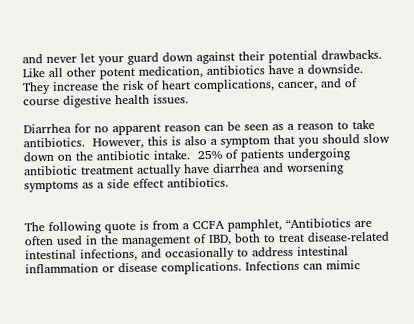and never let your guard down against their potential drawbacks. Like all other potent medication, antibiotics have a downside.  They increase the risk of heart complications, cancer, and of course digestive health issues.

Diarrhea for no apparent reason can be seen as a reason to take antibiotics.  However, this is also a symptom that you should slow down on the antibiotic intake.  25% of patients undergoing antibiotic treatment actually have diarrhea and worsening symptoms as a side effect antibiotics.


The following quote is from a CCFA pamphlet, “Antibiotics are often used in the management of IBD, both to treat disease-related intestinal infections, and occasionally to address intestinal inflammation or disease complications. Infections can mimic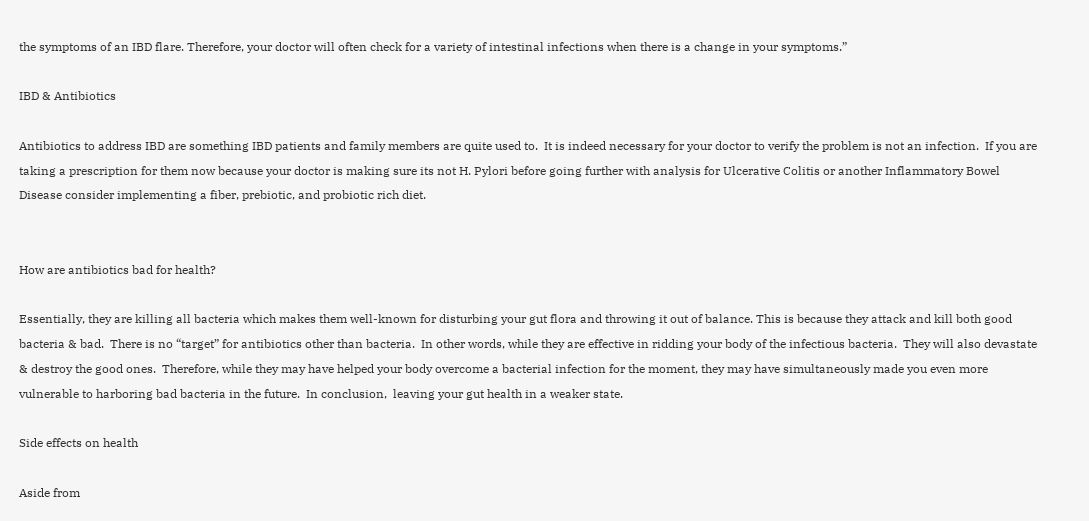the symptoms of an IBD flare. Therefore, your doctor will often check for a variety of intestinal infections when there is a change in your symptoms.”

IBD & Antibiotics

Antibiotics to address IBD are something IBD patients and family members are quite used to.  It is indeed necessary for your doctor to verify the problem is not an infection.  If you are taking a prescription for them now because your doctor is making sure its not H. Pylori before going further with analysis for Ulcerative Colitis or another Inflammatory Bowel Disease consider implementing a fiber, prebiotic, and probiotic rich diet.


How are antibiotics bad for health?

Essentially, they are killing all bacteria which makes them well-known for disturbing your gut flora and throwing it out of balance. This is because they attack and kill both good bacteria & bad.  There is no “target” for antibiotics other than bacteria.  In other words, while they are effective in ridding your body of the infectious bacteria.  They will also devastate & destroy the good ones.  Therefore, while they may have helped your body overcome a bacterial infection for the moment, they may have simultaneously made you even more vulnerable to harboring bad bacteria in the future.  In conclusion,  leaving your gut health in a weaker state.

Side effects on health

Aside from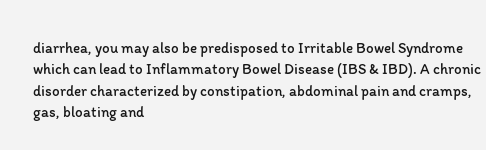diarrhea, you may also be predisposed to Irritable Bowel Syndrome which can lead to Inflammatory Bowel Disease (IBS & IBD). A chronic disorder characterized by constipation, abdominal pain and cramps, gas, bloating and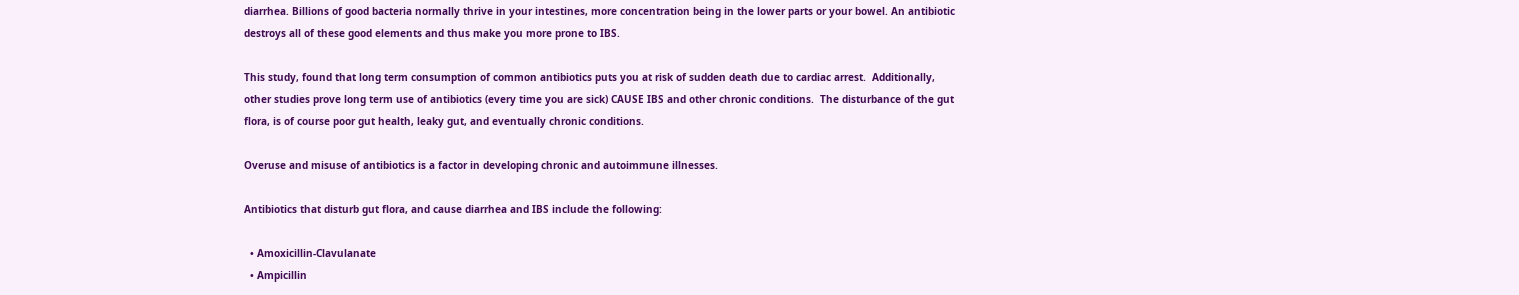diarrhea. Billions of good bacteria normally thrive in your intestines, more concentration being in the lower parts or your bowel. An antibiotic destroys all of these good elements and thus make you more prone to IBS.

This study, found that long term consumption of common antibiotics puts you at risk of sudden death due to cardiac arrest.  Additionally, other studies prove long term use of antibiotics (every time you are sick) CAUSE IBS and other chronic conditions.  The disturbance of the gut flora, is of course poor gut health, leaky gut, and eventually chronic conditions.

Overuse and misuse of antibiotics is a factor in developing chronic and autoimmune illnesses.

Antibiotics that disturb gut flora, and cause diarrhea and IBS include the following:

  • Amoxicillin-Clavulanate
  • Ampicillin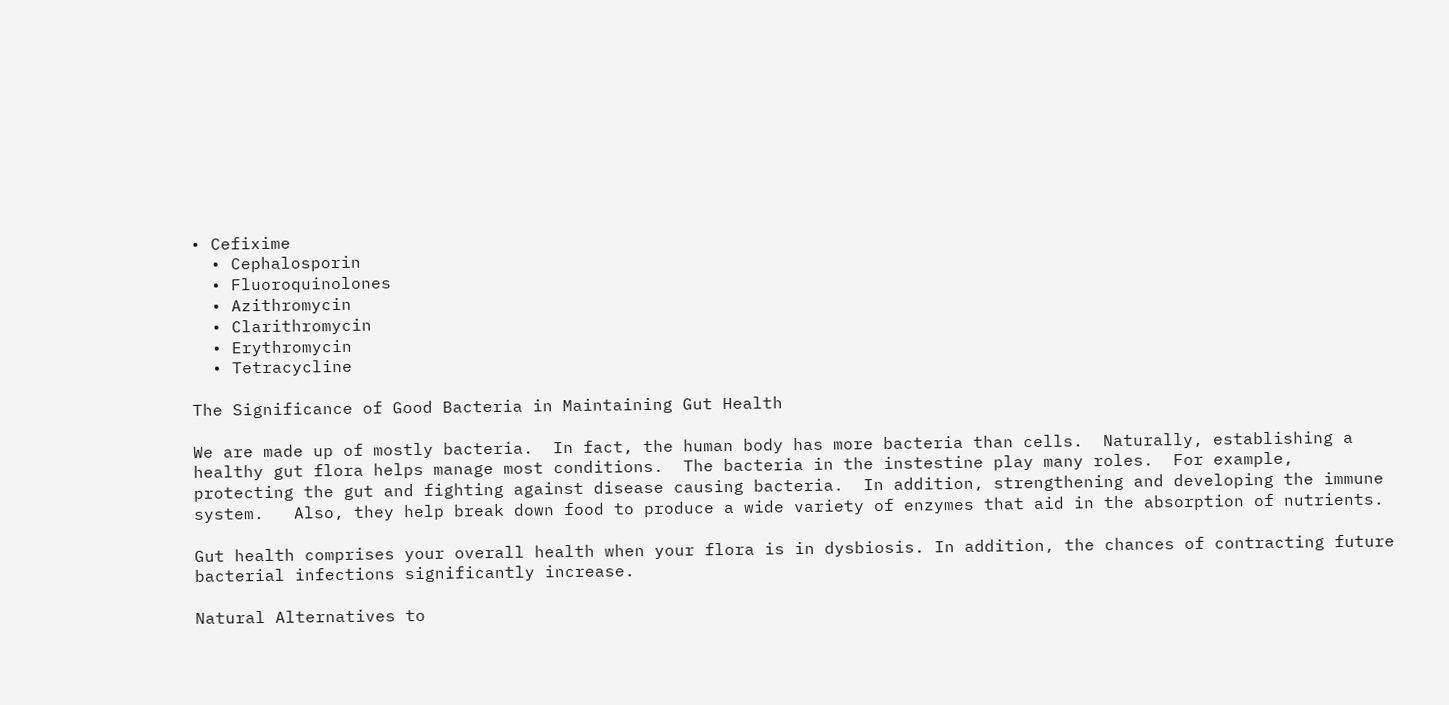• Cefixime
  • Cephalosporin
  • Fluoroquinolones
  • Azithromycin
  • Clarithromycin
  • Erythromycin
  • Tetracycline

The Significance of Good Bacteria in Maintaining Gut Health

We are made up of mostly bacteria.  In fact, the human body has more bacteria than cells.  Naturally, establishing a healthy gut flora helps manage most conditions.  The bacteria in the instestine play many roles.  For example, protecting the gut and fighting against disease causing bacteria.  In addition, strengthening and developing the immune system.   Also, they help break down food to produce a wide variety of enzymes that aid in the absorption of nutrients.

Gut health comprises your overall health when your flora is in dysbiosis. In addition, the chances of contracting future bacterial infections significantly increase.

Natural Alternatives to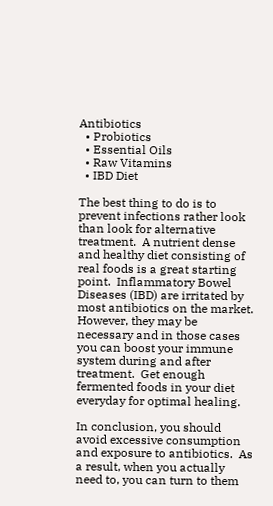Antibiotics
  • Probiotics
  • Essential Oils
  • Raw Vitamins
  • IBD Diet

The best thing to do is to prevent infections rather look than look for alternative treatment.  A nutrient dense and healthy diet consisting of real foods is a great starting point.  Inflammatory Bowel Diseases (IBD) are irritated by most antibiotics on the market.  However, they may be necessary and in those cases you can boost your immune system during and after treatment.  Get enough fermented foods in your diet everyday for optimal healing.

In conclusion, you should avoid excessive consumption and exposure to antibiotics.  As a result, when you actually need to, you can turn to them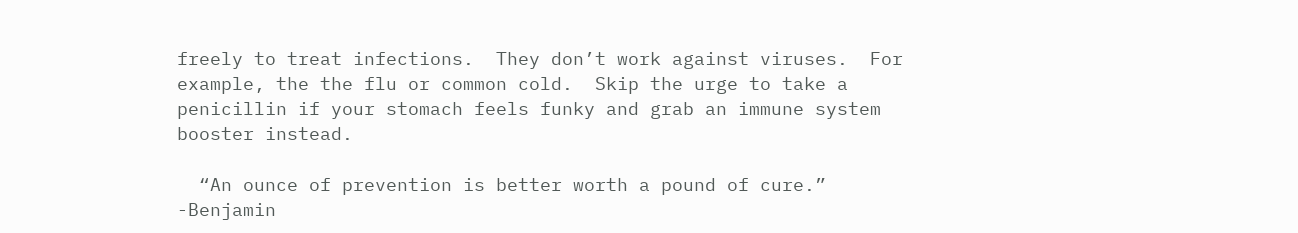freely to treat infections.  They don’t work against viruses.  For example, the the flu or common cold.  Skip the urge to take a penicillin if your stomach feels funky and grab an immune system booster instead.

  “An ounce of prevention is better worth a pound of cure.” -Benjamin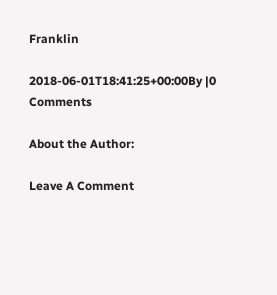Franklin

2018-06-01T18:41:25+00:00By |0 Comments

About the Author:

Leave A Comment